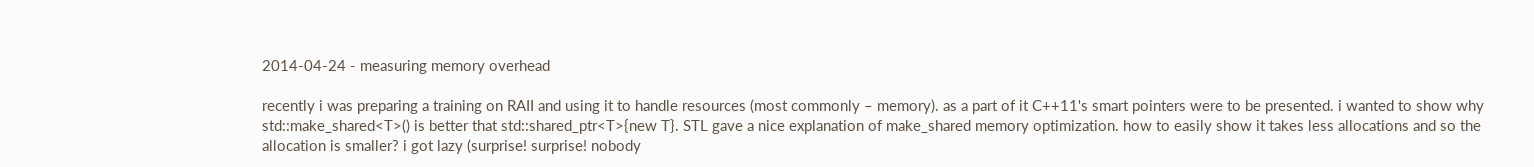2014-04-24 - measuring memory overhead

recently i was preparing a training on RAII and using it to handle resources (most commonly – memory). as a part of it C++11's smart pointers were to be presented. i wanted to show why std::make_shared<T>() is better that std::shared_ptr<T>{new T}. STL gave a nice explanation of make_shared memory optimization. how to easily show it takes less allocations and so the allocation is smaller? i got lazy (surprise! surprise! nobody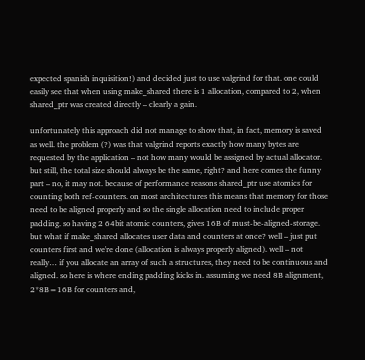expected spanish inquisition!) and decided just to use valgrind for that. one could easily see that when using make_shared there is 1 allocation, compared to 2, when shared_ptr was created directly – clearly a gain.

unfortunately this approach did not manage to show that, in fact, memory is saved as well. the problem (?) was that valgrind reports exactly how many bytes are requested by the application – not how many would be assigned by actual allocator. but still, the total size should always be the same, right? and here comes the funny part – no, it may not. because of performance reasons shared_ptr use atomics for counting both ref-counters. on most architectures this means that memory for those need to be aligned properly and so the single allocation need to include proper padding. so having 2 64bit atomic counters, gives 16B of must-be-aligned-storage. but what if make_shared allocates user data and counters at once? well – just put counters first and we're done (allocation is always properly aligned). well – not really… if you allocate an array of such a structures, they need to be continuous and aligned. so here is where ending padding kicks in. assuming we need 8B alignment, 2*8B=16B for counters and,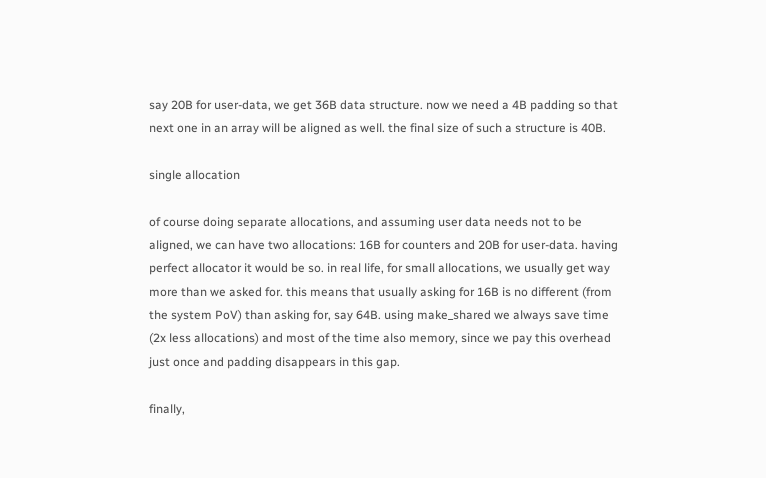say 20B for user-data, we get 36B data structure. now we need a 4B padding so that next one in an array will be aligned as well. the final size of such a structure is 40B.

single allocation

of course doing separate allocations, and assuming user data needs not to be aligned, we can have two allocations: 16B for counters and 20B for user-data. having perfect allocator it would be so. in real life, for small allocations, we usually get way more than we asked for. this means that usually asking for 16B is no different (from the system PoV) than asking for, say 64B. using make_shared we always save time (2x less allocations) and most of the time also memory, since we pay this overhead just once and padding disappears in this gap.

finally,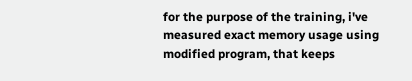for the purpose of the training, i've measured exact memory usage using modified program, that keeps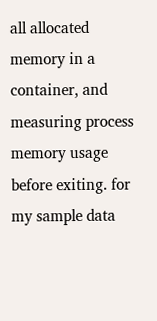all allocated memory in a container, and measuring process memory usage before exiting. for my sample data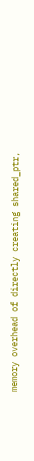memory overhead of directly creating shared_ptr,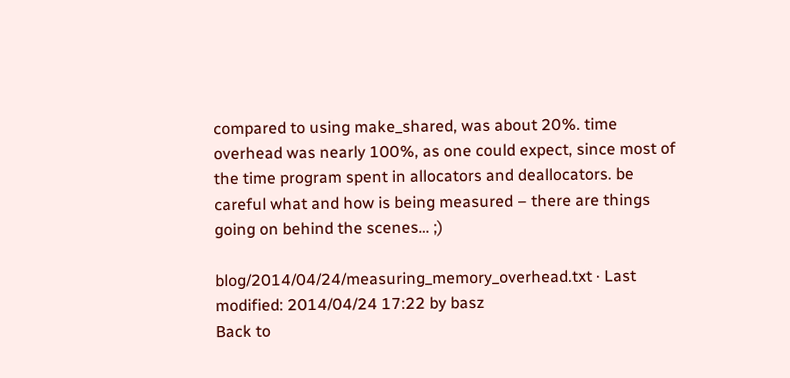compared to using make_shared, was about 20%. time overhead was nearly 100%, as one could expect, since most of the time program spent in allocators and deallocators. be careful what and how is being measured – there are things going on behind the scenes… ;)

blog/2014/04/24/measuring_memory_overhead.txt · Last modified: 2014/04/24 17:22 by basz
Back to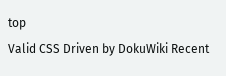top
Valid CSS Driven by DokuWiki Recent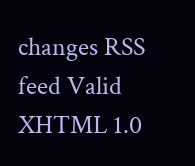changes RSS feed Valid XHTML 1.0